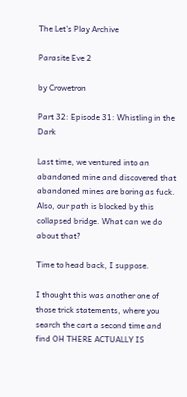The Let's Play Archive

Parasite Eve 2

by Crowetron

Part 32: Episode 31: Whistling in the Dark

Last time, we ventured into an abandoned mine and discovered that abandoned mines are boring as fuck. Also, our path is blocked by this collapsed bridge. What can we do about that?

Time to head back, I suppose.

I thought this was another one of those trick statements, where you search the cart a second time and find OH THERE ACTUALLY IS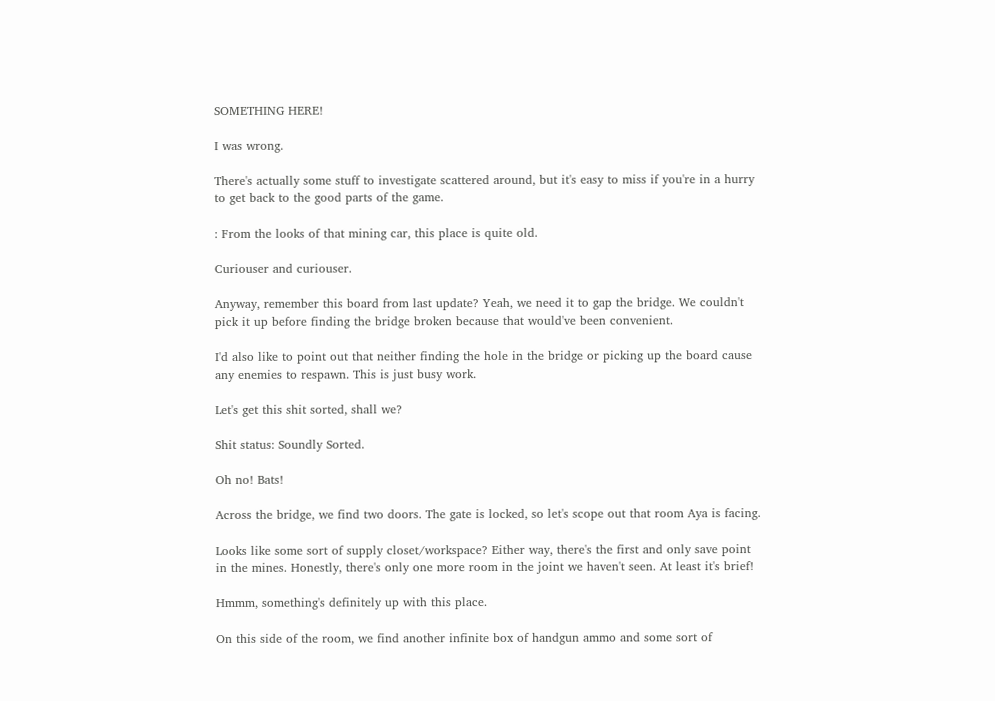SOMETHING HERE!

I was wrong.

There's actually some stuff to investigate scattered around, but it's easy to miss if you're in a hurry to get back to the good parts of the game.

: From the looks of that mining car, this place is quite old.

Curiouser and curiouser.

Anyway, remember this board from last update? Yeah, we need it to gap the bridge. We couldn't pick it up before finding the bridge broken because that would've been convenient.

I'd also like to point out that neither finding the hole in the bridge or picking up the board cause any enemies to respawn. This is just busy work.

Let's get this shit sorted, shall we?

Shit status: Soundly Sorted.

Oh no! Bats!

Across the bridge, we find two doors. The gate is locked, so let's scope out that room Aya is facing.

Looks like some sort of supply closet/workspace? Either way, there's the first and only save point in the mines. Honestly, there's only one more room in the joint we haven't seen. At least it's brief!

Hmmm, something's definitely up with this place.

On this side of the room, we find another infinite box of handgun ammo and some sort of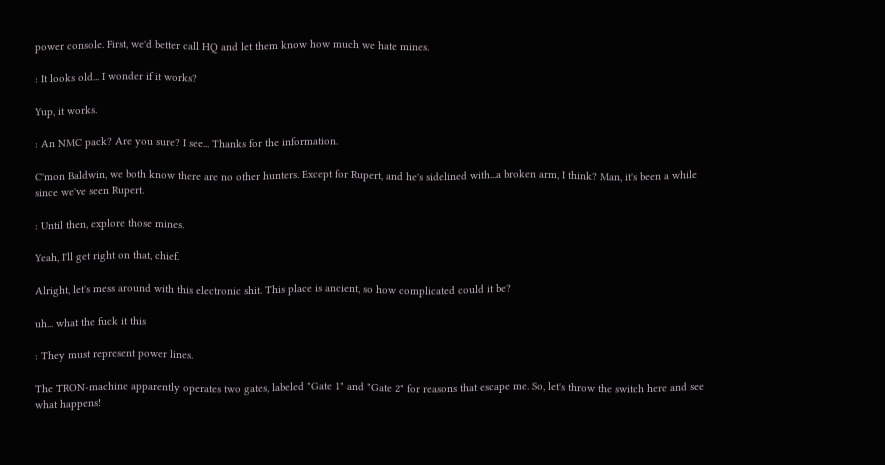power console. First, we'd better call HQ and let them know how much we hate mines.

: It looks old... I wonder if it works?

Yup, it works.

: An NMC pack? Are you sure? I see... Thanks for the information.

C'mon Baldwin, we both know there are no other hunters. Except for Rupert, and he's sidelined with...a broken arm, I think? Man, it's been a while since we've seen Rupert.

: Until then, explore those mines.

Yeah, I'll get right on that, chief.

Alright, let's mess around with this electronic shit. This place is ancient, so how complicated could it be?

uh... what the fuck it this

: They must represent power lines.

The TRON-machine apparently operates two gates, labeled "Gate 1" and "Gate 2" for reasons that escape me. So, let's throw the switch here and see what happens!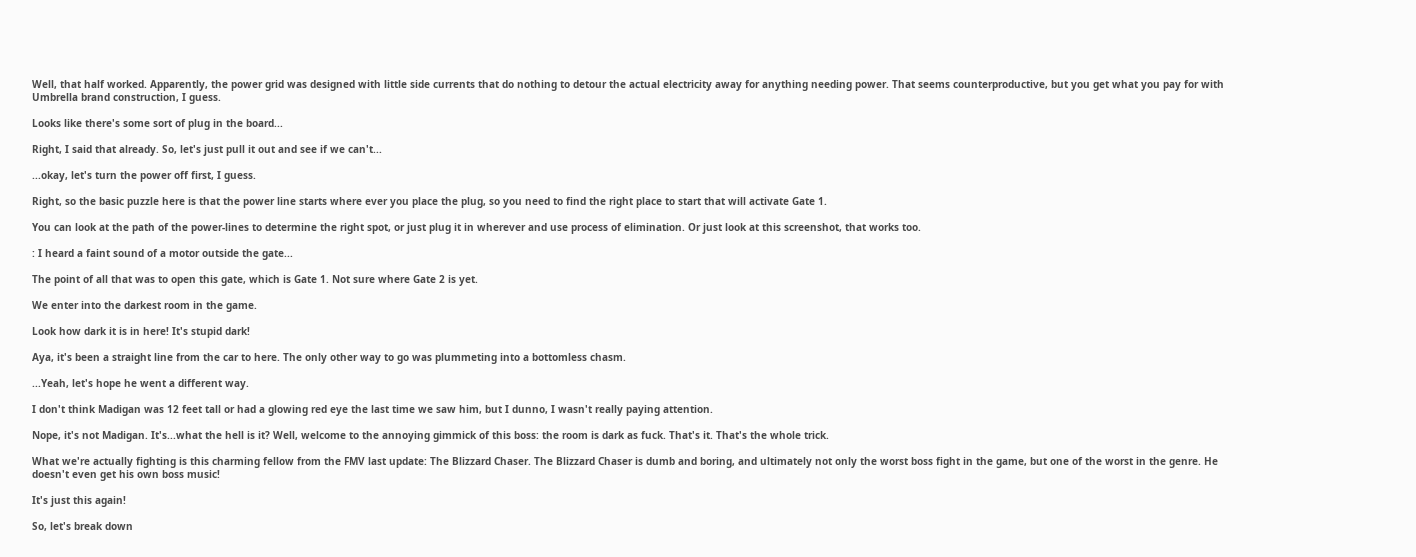Well, that half worked. Apparently, the power grid was designed with little side currents that do nothing to detour the actual electricity away for anything needing power. That seems counterproductive, but you get what you pay for with Umbrella brand construction, I guess.

Looks like there's some sort of plug in the board...

Right, I said that already. So, let's just pull it out and see if we can't...

...okay, let's turn the power off first, I guess.

Right, so the basic puzzle here is that the power line starts where ever you place the plug, so you need to find the right place to start that will activate Gate 1.

You can look at the path of the power-lines to determine the right spot, or just plug it in wherever and use process of elimination. Or just look at this screenshot, that works too.

: I heard a faint sound of a motor outside the gate...

The point of all that was to open this gate, which is Gate 1. Not sure where Gate 2 is yet.

We enter into the darkest room in the game.

Look how dark it is in here! It's stupid dark!

Aya, it's been a straight line from the car to here. The only other way to go was plummeting into a bottomless chasm.

...Yeah, let's hope he went a different way.

I don't think Madigan was 12 feet tall or had a glowing red eye the last time we saw him, but I dunno, I wasn't really paying attention.

Nope, it's not Madigan. It's...what the hell is it? Well, welcome to the annoying gimmick of this boss: the room is dark as fuck. That's it. That's the whole trick.

What we're actually fighting is this charming fellow from the FMV last update: The Blizzard Chaser. The Blizzard Chaser is dumb and boring, and ultimately not only the worst boss fight in the game, but one of the worst in the genre. He doesn't even get his own boss music!

It's just this again!

So, let's break down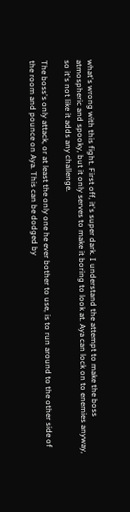what's wrong with this fight. First off, it's super dark. I understand the attempt to make the boss atmospheric and spooky, but it only serves to make it boring to look at. Aya can lock on to enemies anyway, so it's not like it adds any challenge.

The boss's only attack, or at least the only one he ever bother to use, is to run around to the other side of the room and pounce on Aya. This can be dodged by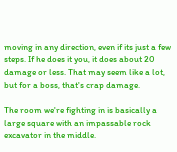moving in any direction, even if its just a few steps. If he does it you, it does about 20 damage or less. That may seem like a lot, but for a boss, that's crap damage.

The room we're fighting in is basically a large square with an impassable rock excavator in the middle.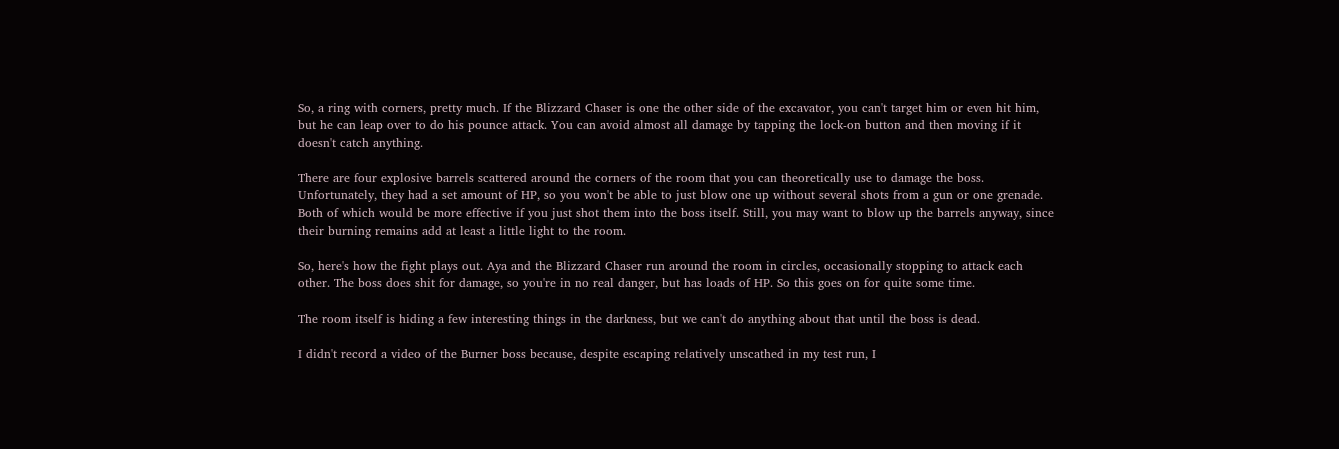So, a ring with corners, pretty much. If the Blizzard Chaser is one the other side of the excavator, you can't target him or even hit him, but he can leap over to do his pounce attack. You can avoid almost all damage by tapping the lock-on button and then moving if it doesn't catch anything.

There are four explosive barrels scattered around the corners of the room that you can theoretically use to damage the boss. Unfortunately, they had a set amount of HP, so you won't be able to just blow one up without several shots from a gun or one grenade. Both of which would be more effective if you just shot them into the boss itself. Still, you may want to blow up the barrels anyway, since their burning remains add at least a little light to the room.

So, here's how the fight plays out. Aya and the Blizzard Chaser run around the room in circles, occasionally stopping to attack each other. The boss does shit for damage, so you're in no real danger, but has loads of HP. So this goes on for quite some time.

The room itself is hiding a few interesting things in the darkness, but we can't do anything about that until the boss is dead.

I didn't record a video of the Burner boss because, despite escaping relatively unscathed in my test run, I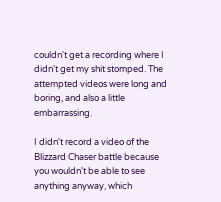couldn't get a recording where I didn't get my shit stomped. The attempted videos were long and boring, and also a little embarrassing.

I didn't record a video of the Blizzard Chaser battle because you wouldn't be able to see anything anyway, which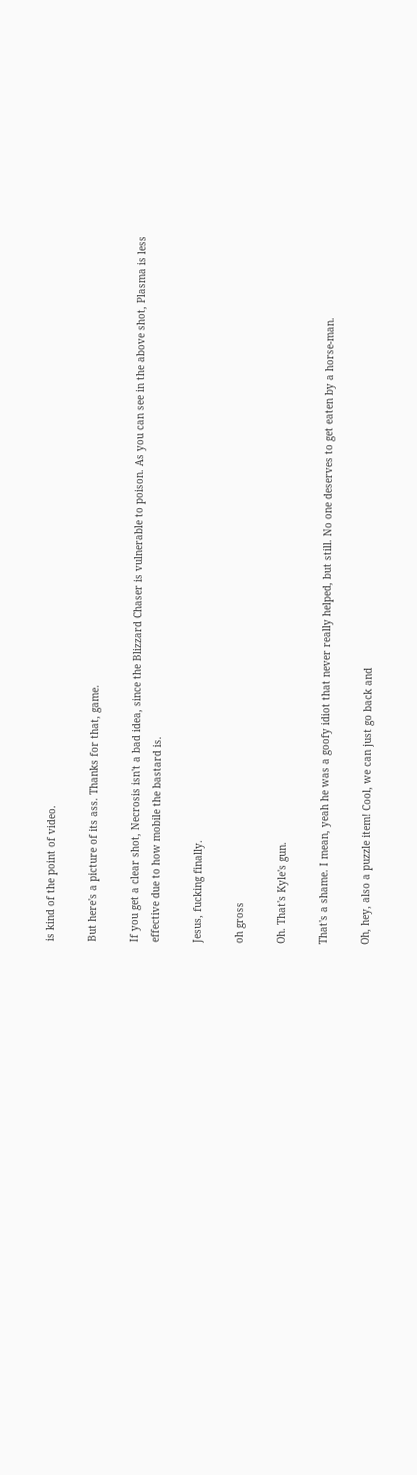is kind of the point of video.

But here's a picture of its ass. Thanks for that, game.

If you get a clear shot, Necrosis isn't a bad idea, since the Blizzard Chaser is vulnerable to poison. As you can see in the above shot, Plasma is less effective due to how mobile the bastard is.

Jesus, fucking finally.

oh gross

Oh. That's Kyle's gun.

That's a shame. I mean, yeah he was a goofy idiot that never really helped, but still. No one deserves to get eaten by a horse-man.

Oh, hey, also a puzzle item! Cool, we can just go back and